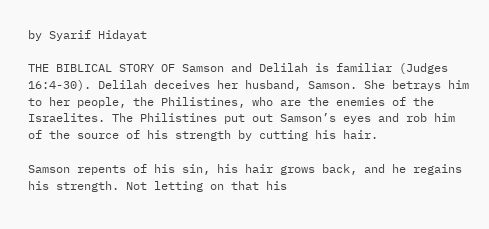by Syarif Hidayat

THE BIBLICAL STORY OF Samson and Delilah is familiar (Judges 16:4-30). Delilah deceives her husband, Samson. She betrays him to her people, the Philistines, who are the enemies of the Israelites. The Philistines put out Samson’s eyes and rob him of the source of his strength by cutting his hair.

Samson repents of his sin, his hair grows back, and he regains his strength. Not letting on that his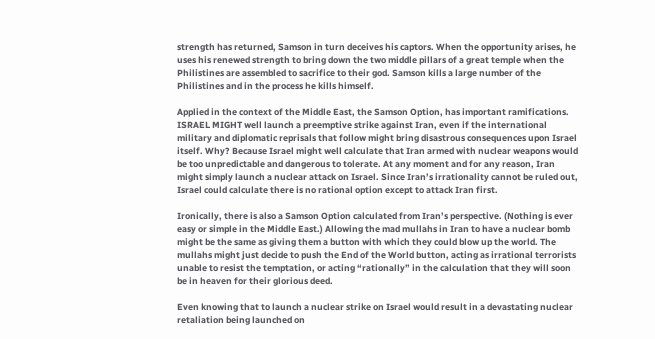strength has returned, Samson in turn deceives his captors. When the opportunity arises, he uses his renewed strength to bring down the two middle pillars of a great temple when the Philistines are assembled to sacrifice to their god. Samson kills a large number of the Philistines and in the process he kills himself.

Applied in the context of the Middle East, the Samson Option, has important ramifications. ISRAEL MIGHT well launch a preemptive strike against Iran, even if the international military and diplomatic reprisals that follow might bring disastrous consequences upon Israel itself. Why? Because Israel might well calculate that Iran armed with nuclear weapons would be too unpredictable and dangerous to tolerate. At any moment and for any reason, Iran might simply launch a nuclear attack on Israel. Since Iran’s irrationality cannot be ruled out, Israel could calculate there is no rational option except to attack Iran first.

Ironically, there is also a Samson Option calculated from Iran’s perspective. (Nothing is ever easy or simple in the Middle East.) Allowing the mad mullahs in Iran to have a nuclear bomb might be the same as giving them a button with which they could blow up the world. The mullahs might just decide to push the End of the World button, acting as irrational terrorists unable to resist the temptation, or acting “rationally” in the calculation that they will soon be in heaven for their glorious deed.

Even knowing that to launch a nuclear strike on Israel would result in a devastating nuclear retaliation being launched on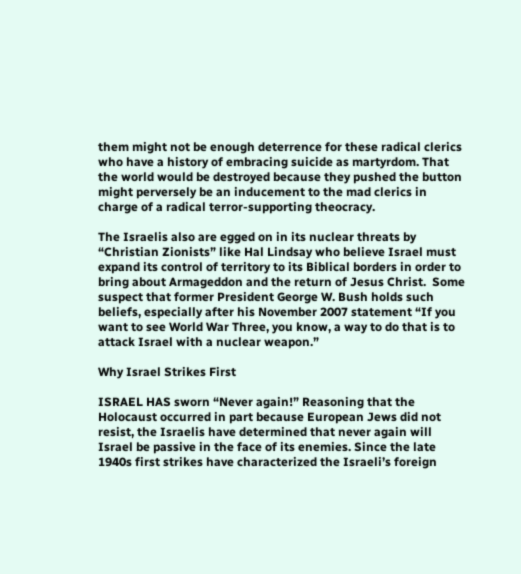them might not be enough deterrence for these radical clerics who have a history of embracing suicide as martyrdom. That the world would be destroyed because they pushed the button might perversely be an inducement to the mad clerics in charge of a radical terror-supporting theocracy.

The Israelis also are egged on in its nuclear threats by “Christian Zionists” like Hal Lindsay who believe Israel must expand its control of territory to its Biblical borders in order to bring about Armageddon and the return of Jesus Christ.  Some suspect that former President George W. Bush holds such beliefs, especially after his November 2007 statement “If you want to see World War Three, you know, a way to do that is to attack Israel with a nuclear weapon.”

Why Israel Strikes First

ISRAEL HAS sworn “Never again!” Reasoning that the Holocaust occurred in part because European Jews did not resist, the Israelis have determined that never again will Israel be passive in the face of its enemies. Since the late 1940s first strikes have characterized the Israeli’s foreign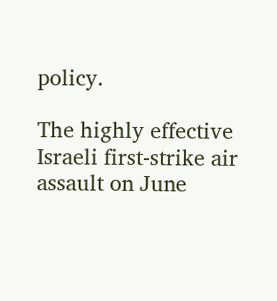policy.

The highly effective Israeli first-strike air assault on June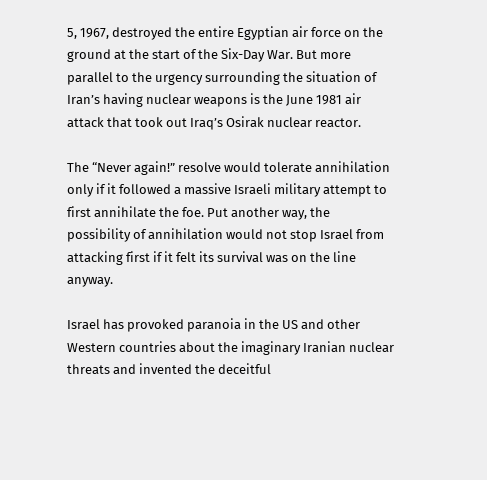5, 1967, destroyed the entire Egyptian air force on the ground at the start of the Six-Day War. But more parallel to the urgency surrounding the situation of Iran’s having nuclear weapons is the June 1981 air attack that took out Iraq’s Osirak nuclear reactor.

The “Never again!” resolve would tolerate annihilation only if it followed a massive Israeli military attempt to first annihilate the foe. Put another way, the possibility of annihilation would not stop Israel from attacking first if it felt its survival was on the line anyway.

Israel has provoked paranoia in the US and other Western countries about the imaginary Iranian nuclear threats and invented the deceitful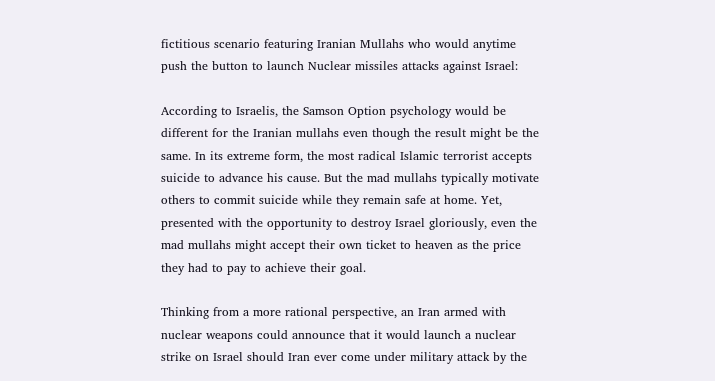fictitious scenario featuring Iranian Mullahs who would anytime push the button to launch Nuclear missiles attacks against Israel:

According to Israelis, the Samson Option psychology would be different for the Iranian mullahs even though the result might be the same. In its extreme form, the most radical Islamic terrorist accepts suicide to advance his cause. But the mad mullahs typically motivate others to commit suicide while they remain safe at home. Yet, presented with the opportunity to destroy Israel gloriously, even the mad mullahs might accept their own ticket to heaven as the price they had to pay to achieve their goal.

Thinking from a more rational perspective, an Iran armed with nuclear weapons could announce that it would launch a nuclear strike on Israel should Iran ever come under military attack by the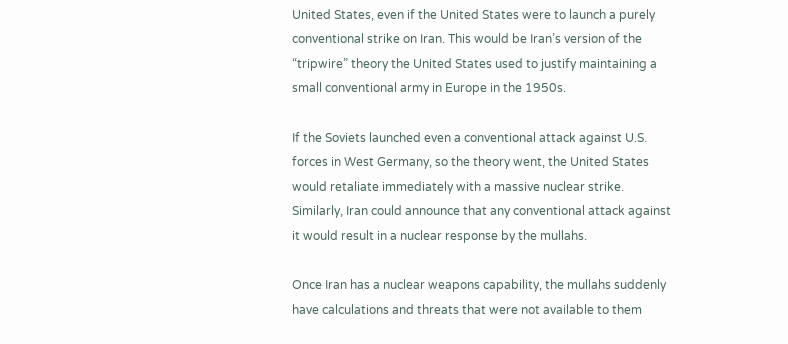United States, even if the United States were to launch a purely conventional strike on Iran. This would be Iran’s version of the “tripwire” theory the United States used to justify maintaining a small conventional army in Europe in the 1950s.

If the Soviets launched even a conventional attack against U.S. forces in West Germany, so the theory went, the United States would retaliate immediately with a massive nuclear strike. Similarly, Iran could announce that any conventional attack against it would result in a nuclear response by the mullahs.

Once Iran has a nuclear weapons capability, the mullahs suddenly have calculations and threats that were not available to them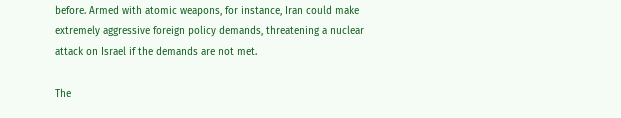before. Armed with atomic weapons, for instance, Iran could make extremely aggressive foreign policy demands, threatening a nuclear attack on Israel if the demands are not met.

The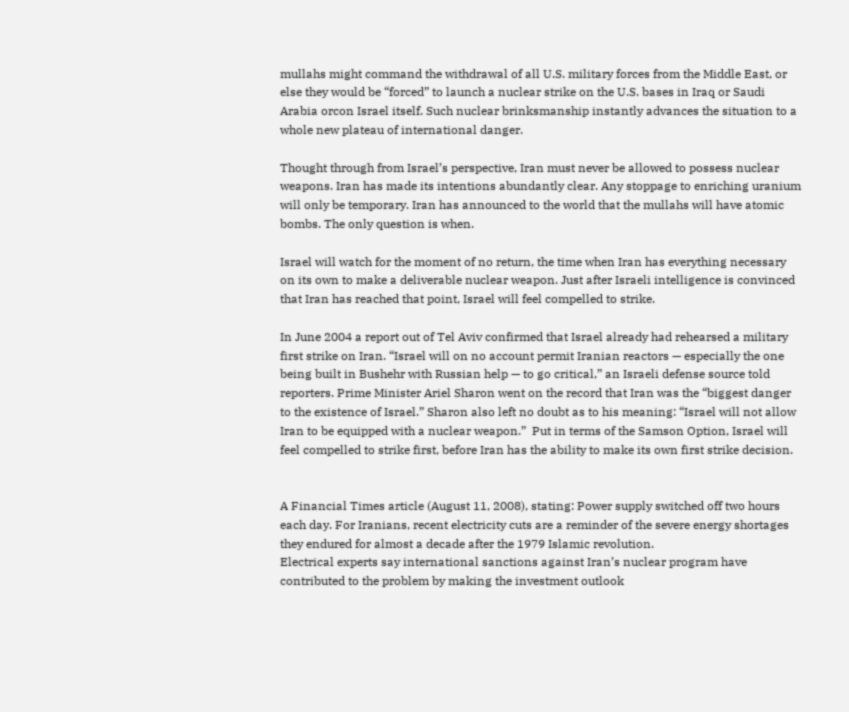mullahs might command the withdrawal of all U.S. military forces from the Middle East, or else they would be “forced” to launch a nuclear strike on the U.S. bases in Iraq or Saudi Arabia orcon Israel itself. Such nuclear brinksmanship instantly advances the situation to a whole new plateau of international danger.

Thought through from Israel’s perspective, Iran must never be allowed to possess nuclear weapons. Iran has made its intentions abundantly clear. Any stoppage to enriching uranium will only be temporary. Iran has announced to the world that the mullahs will have atomic bombs. The only question is when.

Israel will watch for the moment of no return, the time when Iran has everything necessary on its own to make a deliverable nuclear weapon. Just after Israeli intelligence is convinced that Iran has reached that point, Israel will feel compelled to strike.

In June 2004 a report out of Tel Aviv confirmed that Israel already had rehearsed a military first strike on Iran. “Israel will on no account permit Iranian reactors — especially the one being built in Bushehr with Russian help — to go critical,” an Israeli defense source told reporters. Prime Minister Ariel Sharon went on the record that Iran was the “biggest danger to the existence of Israel.” Sharon also left no doubt as to his meaning: “Israel will not allow Iran to be equipped with a nuclear weapon.”  Put in terms of the Samson Option, Israel will feel compelled to strike first, before Iran has the ability to make its own first strike decision.


A Financial Times article (August 11, 2008), stating: Power supply switched off two hours each day. For Iranians, recent electricity cuts are a reminder of the severe energy shortages they endured for almost a decade after the 1979 Islamic revolution.
Electrical experts say international sanctions against Iran’s nuclear program have contributed to the problem by making the investment outlook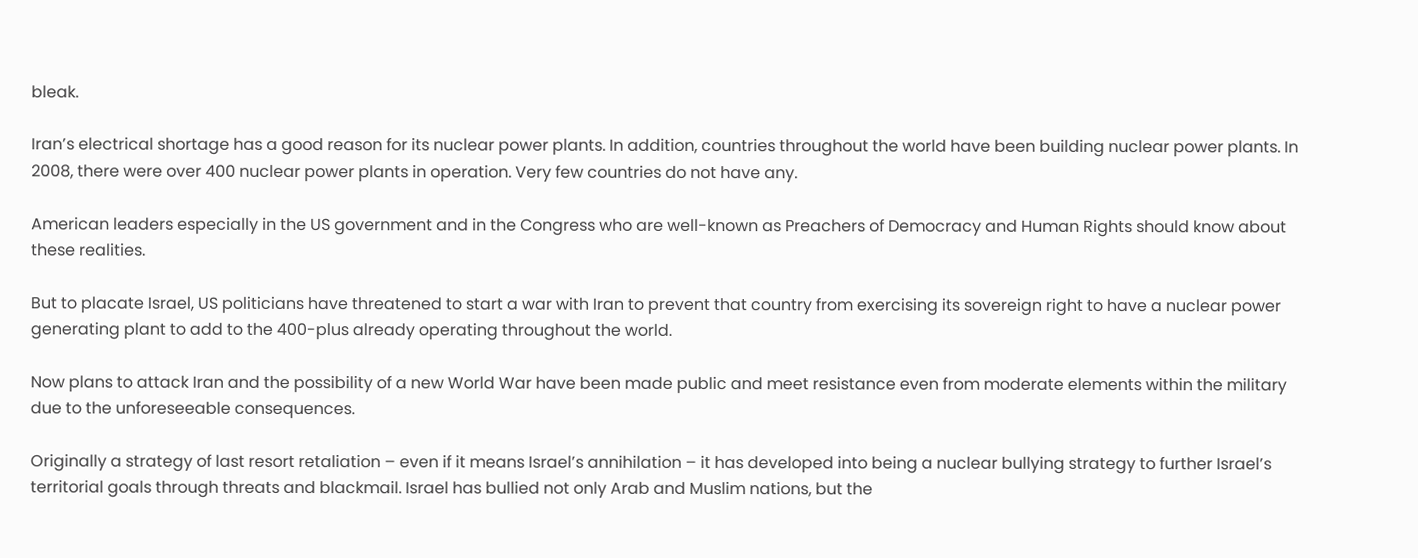bleak.

Iran’s electrical shortage has a good reason for its nuclear power plants. In addition, countries throughout the world have been building nuclear power plants. In 2008, there were over 400 nuclear power plants in operation. Very few countries do not have any.

American leaders especially in the US government and in the Congress who are well-known as Preachers of Democracy and Human Rights should know about these realities.

But to placate Israel, US politicians have threatened to start a war with Iran to prevent that country from exercising its sovereign right to have a nuclear power generating plant to add to the 400-plus already operating throughout the world.

Now plans to attack Iran and the possibility of a new World War have been made public and meet resistance even from moderate elements within the military due to the unforeseeable consequences.

Originally a strategy of last resort retaliation – even if it means Israel’s annihilation – it has developed into being a nuclear bullying strategy to further Israel’s territorial goals through threats and blackmail. Israel has bullied not only Arab and Muslim nations, but the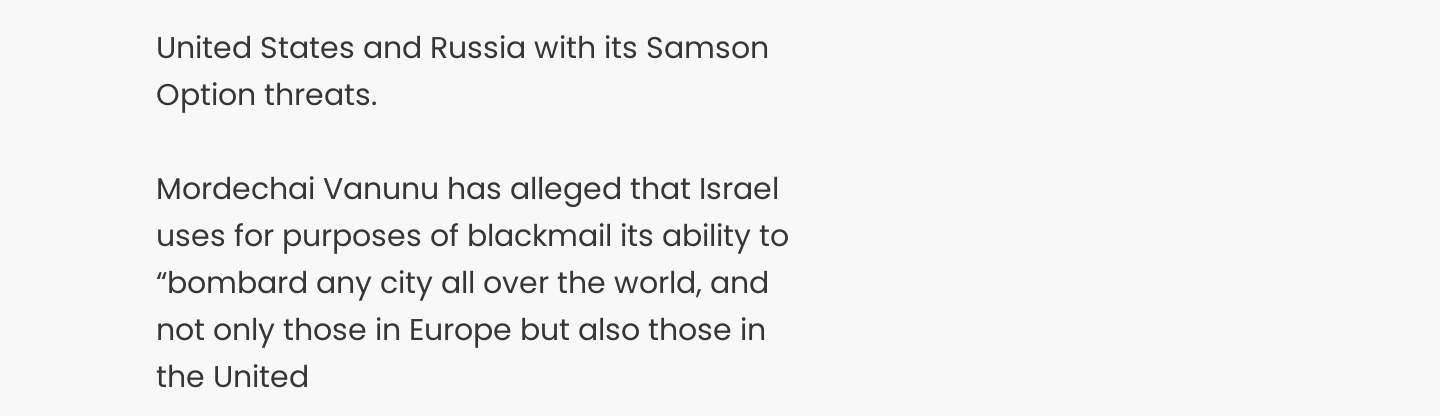United States and Russia with its Samson Option threats.

Mordechai Vanunu has alleged that Israel uses for purposes of blackmail its ability to “bombard any city all over the world, and not only those in Europe but also those in the United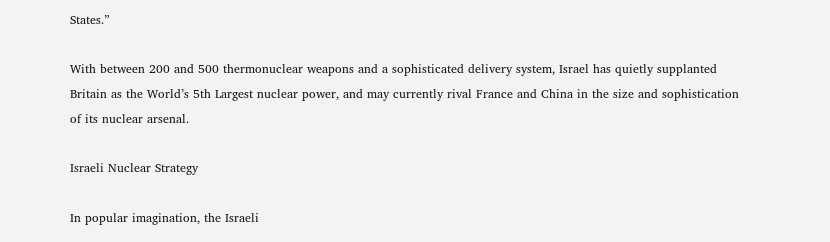States.”

With between 200 and 500 thermonuclear weapons and a sophisticated delivery system, Israel has quietly supplanted Britain as the World’s 5th Largest nuclear power, and may currently rival France and China in the size and sophistication of its nuclear arsenal.

Israeli Nuclear Strategy

In popular imagination, the Israeli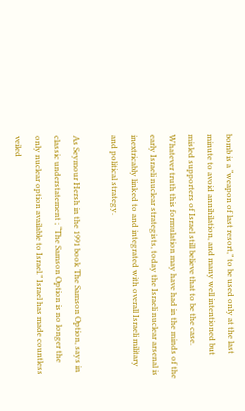bomb is a “weapon of last resort,” to be used only at the last minute to avoid annihilation, and many well intentioned but misled supporters of Israel still believe that to be the case. Whatever truth this formulation may have had in the minds of the early Israeli nuclear strategists, today the Israeli nuclear arsenal is inextricably linked to and integrated with overall Israeli military and political strategy.

As Seymour Hersh in the 1991 book The Samson Option, says in classic understatement ; “The Samson Option is no longer the only nuclear option available to Israel.” Israel has made countless veiled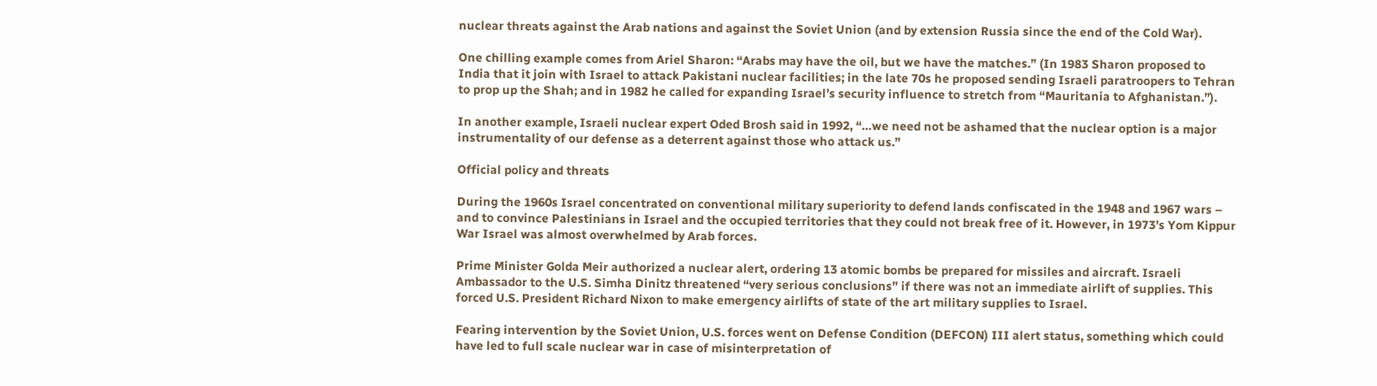nuclear threats against the Arab nations and against the Soviet Union (and by extension Russia since the end of the Cold War).

One chilling example comes from Ariel Sharon: “Arabs may have the oil, but we have the matches.” (In 1983 Sharon proposed to India that it join with Israel to attack Pakistani nuclear facilities; in the late 70s he proposed sending Israeli paratroopers to Tehran to prop up the Shah; and in 1982 he called for expanding Israel’s security influence to stretch from “Mauritania to Afghanistan.”).

In another example, Israeli nuclear expert Oded Brosh said in 1992, “…we need not be ashamed that the nuclear option is a major instrumentality of our defense as a deterrent against those who attack us.”

Official policy and threats

During the 1960s Israel concentrated on conventional military superiority to defend lands confiscated in the 1948 and 1967 wars – and to convince Palestinians in Israel and the occupied territories that they could not break free of it. However, in 1973’s Yom Kippur War Israel was almost overwhelmed by Arab forces.

Prime Minister Golda Meir authorized a nuclear alert, ordering 13 atomic bombs be prepared for missiles and aircraft. Israeli Ambassador to the U.S. Simha Dinitz threatened “very serious conclusions” if there was not an immediate airlift of supplies. This forced U.S. President Richard Nixon to make emergency airlifts of state of the art military supplies to Israel.

Fearing intervention by the Soviet Union, U.S. forces went on Defense Condition (DEFCON) III alert status, something which could have led to full scale nuclear war in case of misinterpretation of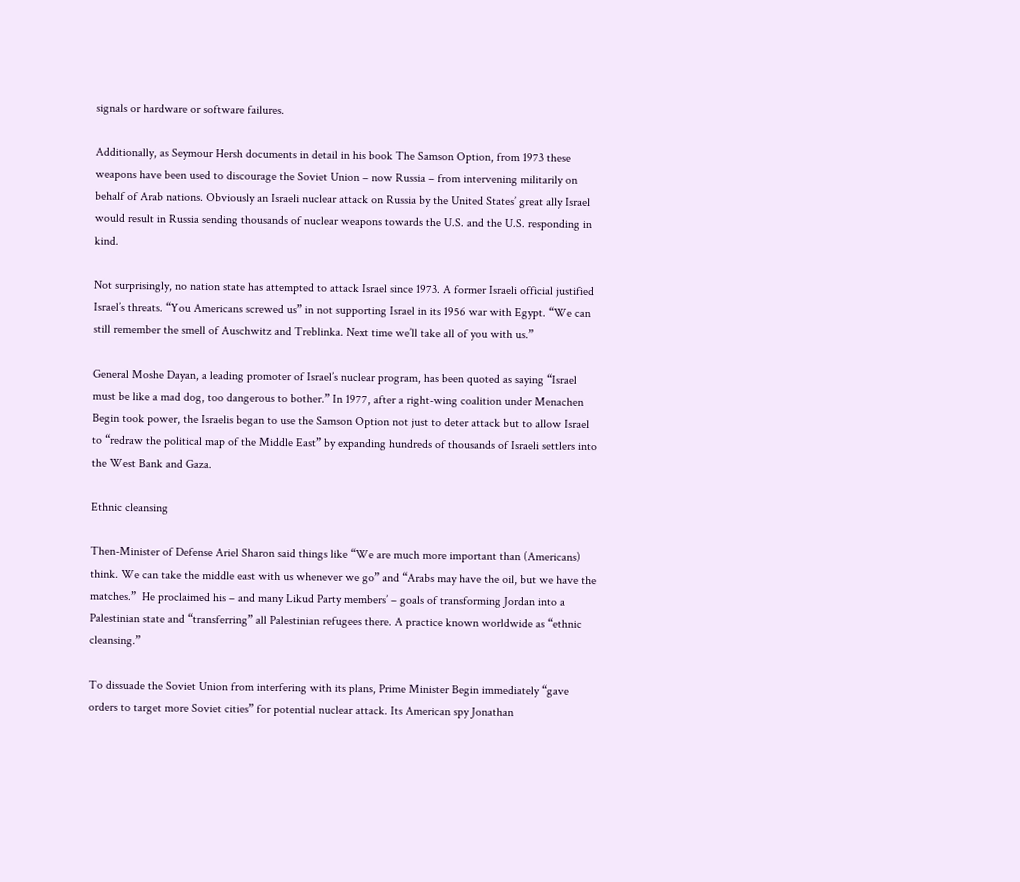signals or hardware or software failures.

Additionally, as Seymour Hersh documents in detail in his book The Samson Option, from 1973 these weapons have been used to discourage the Soviet Union – now Russia – from intervening militarily on behalf of Arab nations. Obviously an Israeli nuclear attack on Russia by the United States’ great ally Israel would result in Russia sending thousands of nuclear weapons towards the U.S. and the U.S. responding in kind.

Not surprisingly, no nation state has attempted to attack Israel since 1973. A former Israeli official justified Israel’s threats. “You Americans screwed us” in not supporting Israel in its 1956 war with Egypt. “We can still remember the smell of Auschwitz and Treblinka. Next time we’ll take all of you with us.”

General Moshe Dayan, a leading promoter of Israel’s nuclear program, has been quoted as saying “Israel must be like a mad dog, too dangerous to bother.” In 1977, after a right-wing coalition under Menachen Begin took power, the Israelis began to use the Samson Option not just to deter attack but to allow Israel to “redraw the political map of the Middle East” by expanding hundreds of thousands of Israeli settlers into the West Bank and Gaza.

Ethnic cleansing

Then-Minister of Defense Ariel Sharon said things like “We are much more important than (Americans) think. We can take the middle east with us whenever we go” and “Arabs may have the oil, but we have the matches.”  He proclaimed his – and many Likud Party members’ – goals of transforming Jordan into a Palestinian state and “transferring” all Palestinian refugees there. A practice known worldwide as “ethnic cleansing.”

To dissuade the Soviet Union from interfering with its plans, Prime Minister Begin immediately “gave orders to target more Soviet cities” for potential nuclear attack. Its American spy Jonathan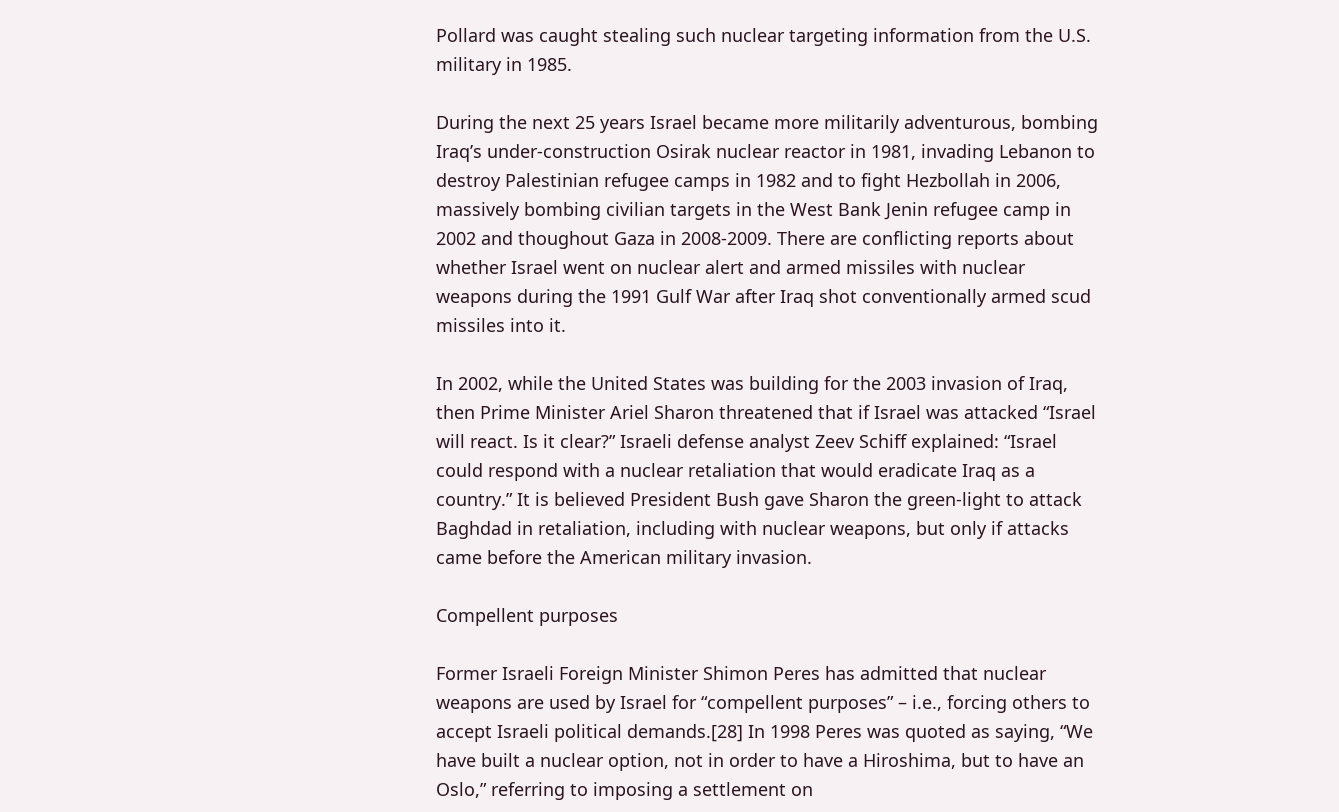Pollard was caught stealing such nuclear targeting information from the U.S. military in 1985.

During the next 25 years Israel became more militarily adventurous, bombing Iraq’s under-construction Osirak nuclear reactor in 1981, invading Lebanon to destroy Palestinian refugee camps in 1982 and to fight Hezbollah in 2006, massively bombing civilian targets in the West Bank Jenin refugee camp in 2002 and thoughout Gaza in 2008-2009. There are conflicting reports about whether Israel went on nuclear alert and armed missiles with nuclear weapons during the 1991 Gulf War after Iraq shot conventionally armed scud missiles into it.

In 2002, while the United States was building for the 2003 invasion of Iraq, then Prime Minister Ariel Sharon threatened that if Israel was attacked “Israel will react. Is it clear?” Israeli defense analyst Zeev Schiff explained: “Israel could respond with a nuclear retaliation that would eradicate Iraq as a country.” It is believed President Bush gave Sharon the green-light to attack Baghdad in retaliation, including with nuclear weapons, but only if attacks came before the American military invasion.

Compellent purposes

Former Israeli Foreign Minister Shimon Peres has admitted that nuclear weapons are used by Israel for “compellent purposes” – i.e., forcing others to accept Israeli political demands.[28] In 1998 Peres was quoted as saying, “We have built a nuclear option, not in order to have a Hiroshima, but to have an Oslo,” referring to imposing a settlement on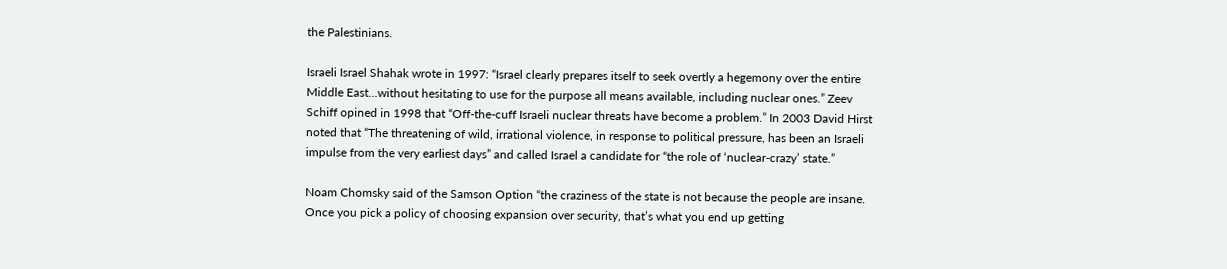the Palestinians.

Israeli Israel Shahak wrote in 1997: “Israel clearly prepares itself to seek overtly a hegemony over the entire Middle East…without hesitating to use for the purpose all means available, including nuclear ones.” Zeev Schiff opined in 1998 that “Off-the-cuff Israeli nuclear threats have become a problem.” In 2003 David Hirst noted that “The threatening of wild, irrational violence, in response to political pressure, has been an Israeli impulse from the very earliest days” and called Israel a candidate for “the role of ‘nuclear-crazy’ state.”

Noam Chomsky said of the Samson Option “the craziness of the state is not because the people are insane. Once you pick a policy of choosing expansion over security, that’s what you end up getting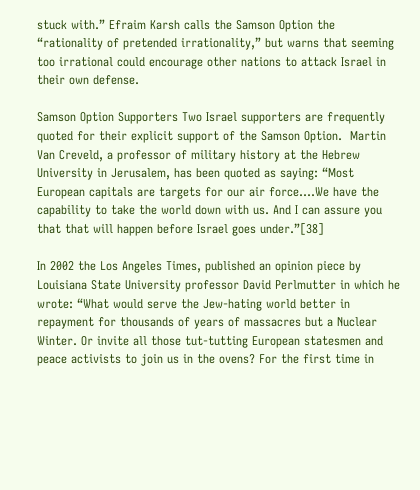stuck with.” Efraim Karsh calls the Samson Option the “rationality of pretended irrationality,” but warns that seeming too irrational could encourage other nations to attack Israel in their own defense.

Samson Option Supporters Two Israel supporters are frequently quoted for their explicit support of the Samson Option.  Martin Van Creveld, a professor of military history at the Hebrew University in Jerusalem, has been quoted as saying: “Most European capitals are targets for our air force….We have the capability to take the world down with us. And I can assure you that that will happen before Israel goes under.”[38]

In 2002 the Los Angeles Times, published an opinion piece by Louisiana State University professor David Perlmutter in which he wrote: “What would serve the Jew-hating world better in repayment for thousands of years of massacres but a Nuclear Winter. Or invite all those tut-tutting European statesmen and peace activists to join us in the ovens? For the first time in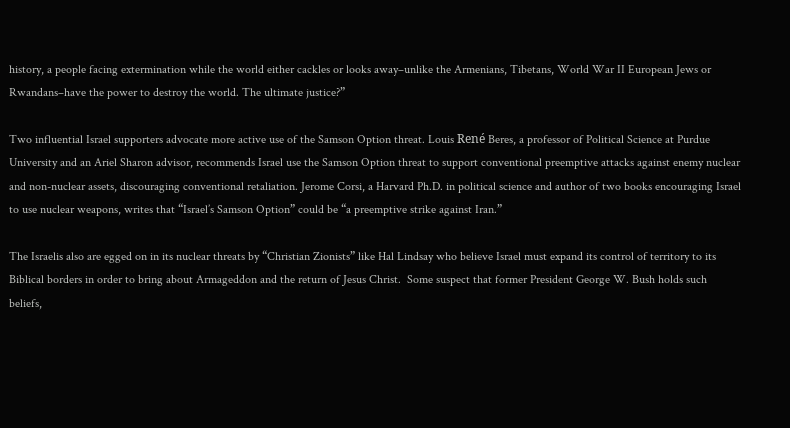history, a people facing extermination while the world either cackles or looks away–unlike the Armenians, Tibetans, World War II European Jews or Rwandans–have the power to destroy the world. The ultimate justice?”

Two influential Israel supporters advocate more active use of the Samson Option threat. Louis René Beres, a professor of Political Science at Purdue University and an Ariel Sharon advisor, recommends Israel use the Samson Option threat to support conventional preemptive attacks against enemy nuclear and non-nuclear assets, discouraging conventional retaliation. Jerome Corsi, a Harvard Ph.D. in political science and author of two books encouraging Israel to use nuclear weapons, writes that “Israel’s Samson Option” could be “a preemptive strike against Iran.”

The Israelis also are egged on in its nuclear threats by “Christian Zionists” like Hal Lindsay who believe Israel must expand its control of territory to its Biblical borders in order to bring about Armageddon and the return of Jesus Christ.  Some suspect that former President George W. Bush holds such beliefs,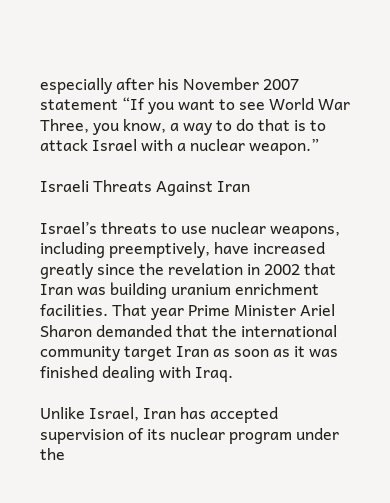especially after his November 2007 statement “If you want to see World War Three, you know, a way to do that is to attack Israel with a nuclear weapon.”

Israeli Threats Against Iran

Israel’s threats to use nuclear weapons, including preemptively, have increased greatly since the revelation in 2002 that Iran was building uranium enrichment facilities. That year Prime Minister Ariel Sharon demanded that the international community target Iran as soon as it was finished dealing with Iraq.

Unlike Israel, Iran has accepted supervision of its nuclear program under the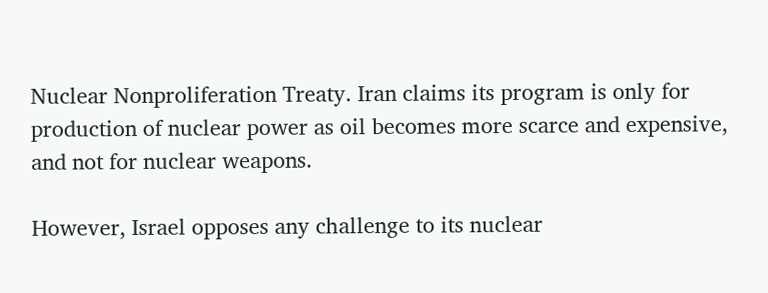Nuclear Nonproliferation Treaty. Iran claims its program is only for production of nuclear power as oil becomes more scarce and expensive, and not for nuclear weapons.

However, Israel opposes any challenge to its nuclear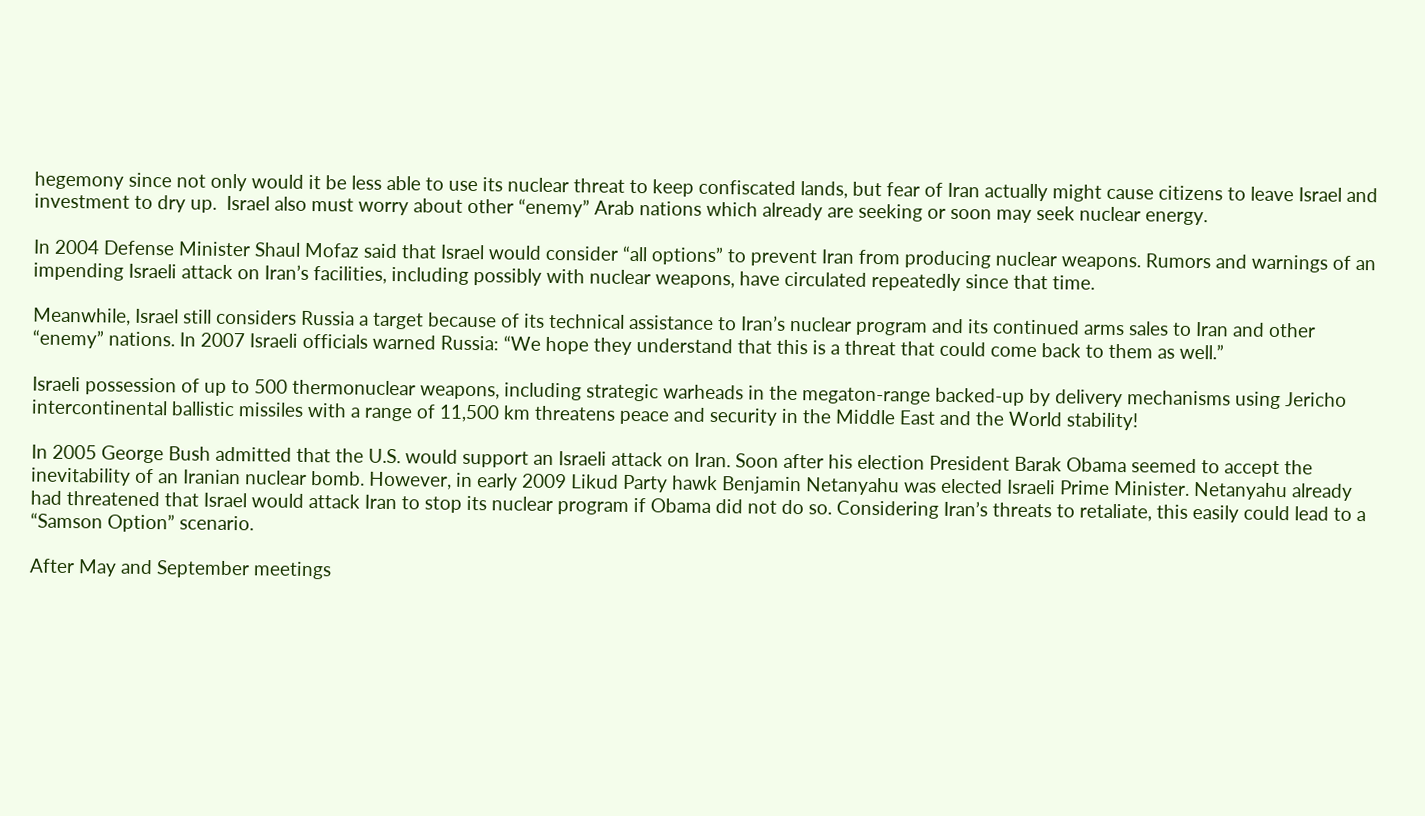hegemony since not only would it be less able to use its nuclear threat to keep confiscated lands, but fear of Iran actually might cause citizens to leave Israel and investment to dry up.  Israel also must worry about other “enemy” Arab nations which already are seeking or soon may seek nuclear energy.

In 2004 Defense Minister Shaul Mofaz said that Israel would consider “all options” to prevent Iran from producing nuclear weapons. Rumors and warnings of an impending Israeli attack on Iran’s facilities, including possibly with nuclear weapons, have circulated repeatedly since that time.

Meanwhile, Israel still considers Russia a target because of its technical assistance to Iran’s nuclear program and its continued arms sales to Iran and other “enemy” nations. In 2007 Israeli officials warned Russia: “We hope they understand that this is a threat that could come back to them as well.”

Israeli possession of up to 500 thermonuclear weapons, including strategic warheads in the megaton-range backed-up by delivery mechanisms using Jericho intercontinental ballistic missiles with a range of 11,500 km threatens peace and security in the Middle East and the World stability!

In 2005 George Bush admitted that the U.S. would support an Israeli attack on Iran. Soon after his election President Barak Obama seemed to accept the inevitability of an Iranian nuclear bomb. However, in early 2009 Likud Party hawk Benjamin Netanyahu was elected Israeli Prime Minister. Netanyahu already had threatened that Israel would attack Iran to stop its nuclear program if Obama did not do so. Considering Iran’s threats to retaliate, this easily could lead to a “Samson Option” scenario.

After May and September meetings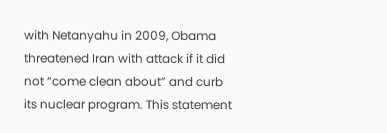with Netanyahu in 2009, Obama threatened Iran with attack if it did not “come clean about” and curb its nuclear program. This statement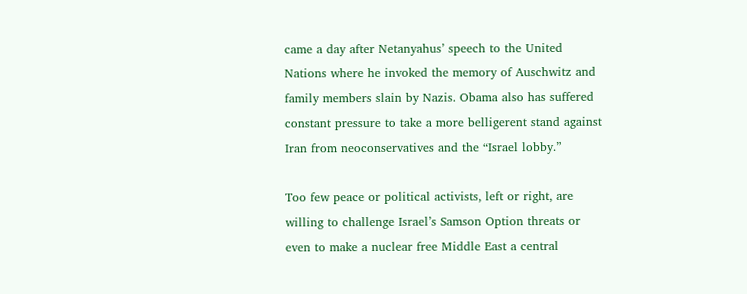came a day after Netanyahus’ speech to the United Nations where he invoked the memory of Auschwitz and family members slain by Nazis. Obama also has suffered constant pressure to take a more belligerent stand against Iran from neoconservatives and the “Israel lobby.”

Too few peace or political activists, left or right, are willing to challenge Israel’s Samson Option threats or even to make a nuclear free Middle East a central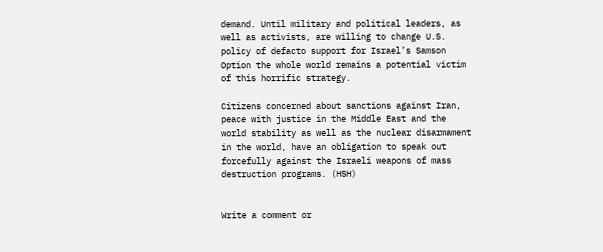demand. Until military and political leaders, as well as activists, are willing to change U.S. policy of defacto support for Israel’s Samson Option the whole world remains a potential victim of this horrific strategy.

Citizens concerned about sanctions against Iran, peace with justice in the Middle East and the world stability as well as the nuclear disarmament in the world, have an obligation to speak out forcefully against the Israeli weapons of mass destruction programs. (HSH)


Write a comment or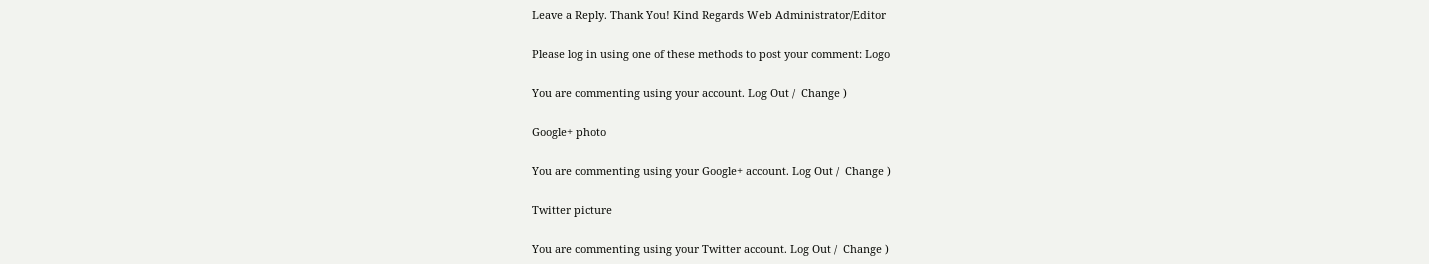Leave a Reply. Thank You! Kind Regards Web Administrator/Editor

Please log in using one of these methods to post your comment: Logo

You are commenting using your account. Log Out /  Change )

Google+ photo

You are commenting using your Google+ account. Log Out /  Change )

Twitter picture

You are commenting using your Twitter account. Log Out /  Change )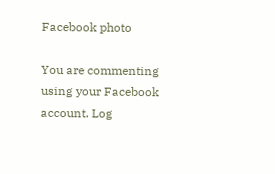Facebook photo

You are commenting using your Facebook account. Log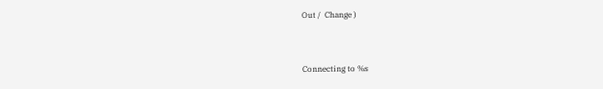Out /  Change )


Connecting to %s